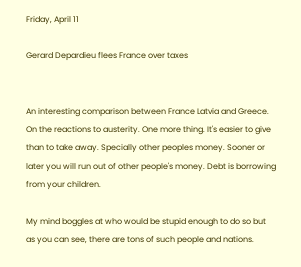Friday, April 11

Gerard Depardieu flees France over taxes


An interesting comparison between France Latvia and Greece. On the reactions to austerity. One more thing. It's easier to give than to take away. Specially other peoples money. Sooner or later you will run out of other people's money. Debt is borrowing from your children.

My mind boggles at who would be stupid enough to do so but as you can see, there are tons of such people and nations.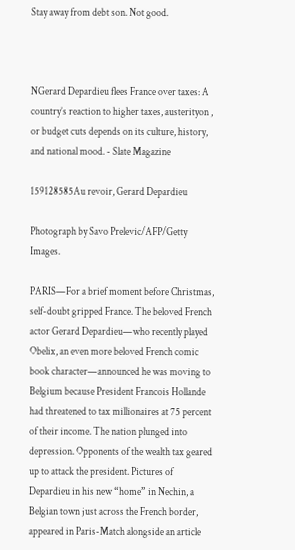Stay away from debt son. Not good.



NGerard Depardieu flees France over taxes: A country’s reaction to higher taxes, austerityon , or budget cuts depends on its culture, history, and national mood. - Slate Magazine

159128585Au revoir, Gerard Depardieu

Photograph by Savo Prelevic/AFP/Getty Images.

PARIS—For a brief moment before Christmas, self-doubt gripped France. The beloved French actor Gerard Depardieu—who recently played Obelix, an even more beloved French comic book character—announced he was moving to Belgium because President Francois Hollande had threatened to tax millionaires at 75 percent of their income. The nation plunged into depression. Opponents of the wealth tax geared up to attack the president. Pictures of Depardieu in his new “home” in Nechin, a Belgian town just across the French border, appeared in Paris-Match alongside an article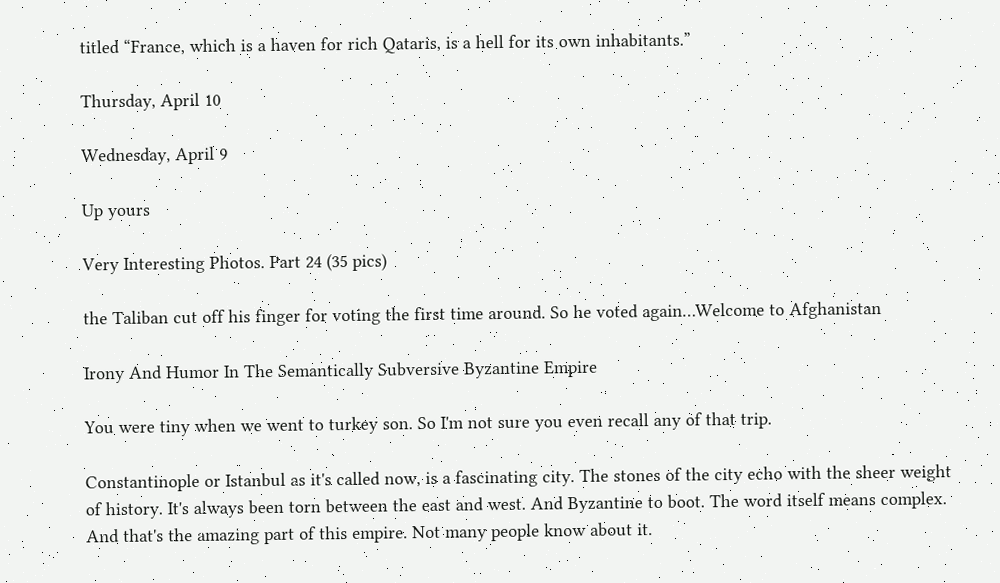titled “France, which is a haven for rich Qataris, is a hell for its own inhabitants.”

Thursday, April 10

Wednesday, April 9

Up yours

Very Interesting Photos. Part 24 (35 pics)

the Taliban cut off his finger for voting the first time around. So he voted again…Welcome to Afghanistan

Irony And Humor In The Semantically Subversive Byzantine Empire

You were tiny when we went to turkey son. So I'm not sure you even recall any of that trip.

Constantinople or Istanbul as it's called now, is a fascinating city. The stones of the city echo with the sheer weight of history. It's always been torn between the east and west. And Byzantine to boot. The word itself means complex. And that's the amazing part of this empire. Not many people know about it.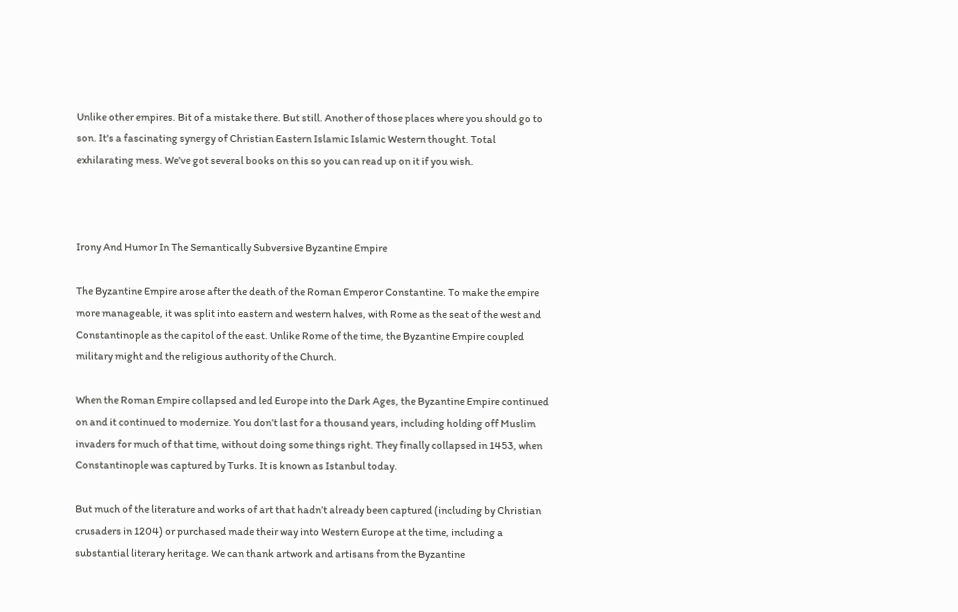Unlike other empires. Bit of a mistake there. But still. Another of those places where you should go to son. It's a fascinating synergy of Christian Eastern Islamic Islamic Western thought. Total exhilarating mess. We've got several books on this so you can read up on it if you wish.



Irony And Humor In The Semantically Subversive Byzantine Empire

The Byzantine Empire arose after the death of the Roman Emperor Constantine. To make the empire more manageable, it was split into eastern and western halves, with Rome as the seat of the west and Constantinople as the capitol of the east. Unlike Rome of the time, the Byzantine Empire coupled military might and the religious authority of the Church.

When the Roman Empire collapsed and led Europe into the Dark Ages, the Byzantine Empire continued on and it continued to modernize. You don’t last for a thousand years, including holding off Muslim invaders for much of that time, without doing some things right. They finally collapsed in 1453, when Constantinople was captured by Turks. It is known as Istanbul today.

But much of the literature and works of art that hadn’t already been captured (including by Christian crusaders in 1204) or purchased made their way into Western Europe at the time, including a substantial literary heritage. We can thank artwork and artisans from the Byzantine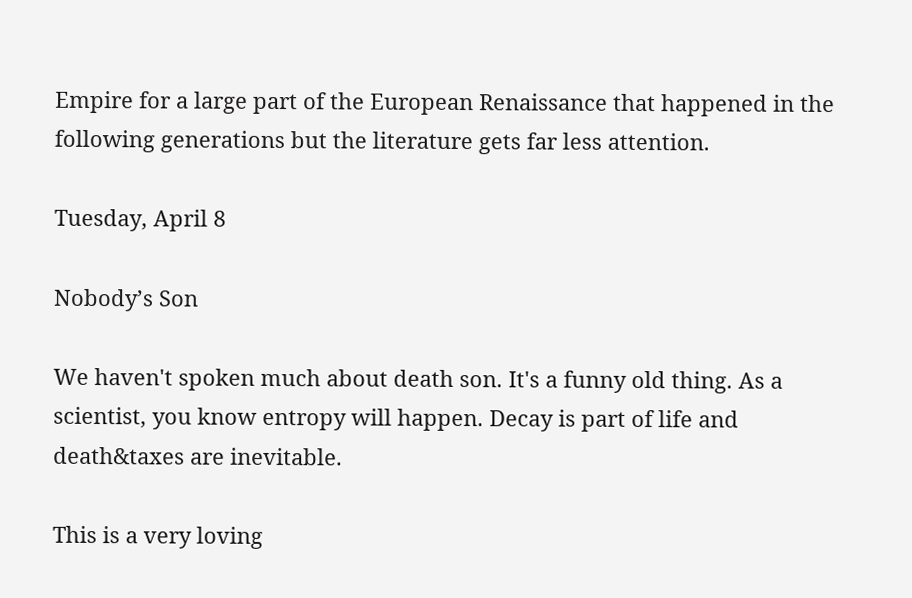Empire for a large part of the European Renaissance that happened in the following generations but the literature gets far less attention.

Tuesday, April 8

Nobody’s Son

We haven't spoken much about death son. It's a funny old thing. As a scientist, you know entropy will happen. Decay is part of life and death&taxes are inevitable.

This is a very loving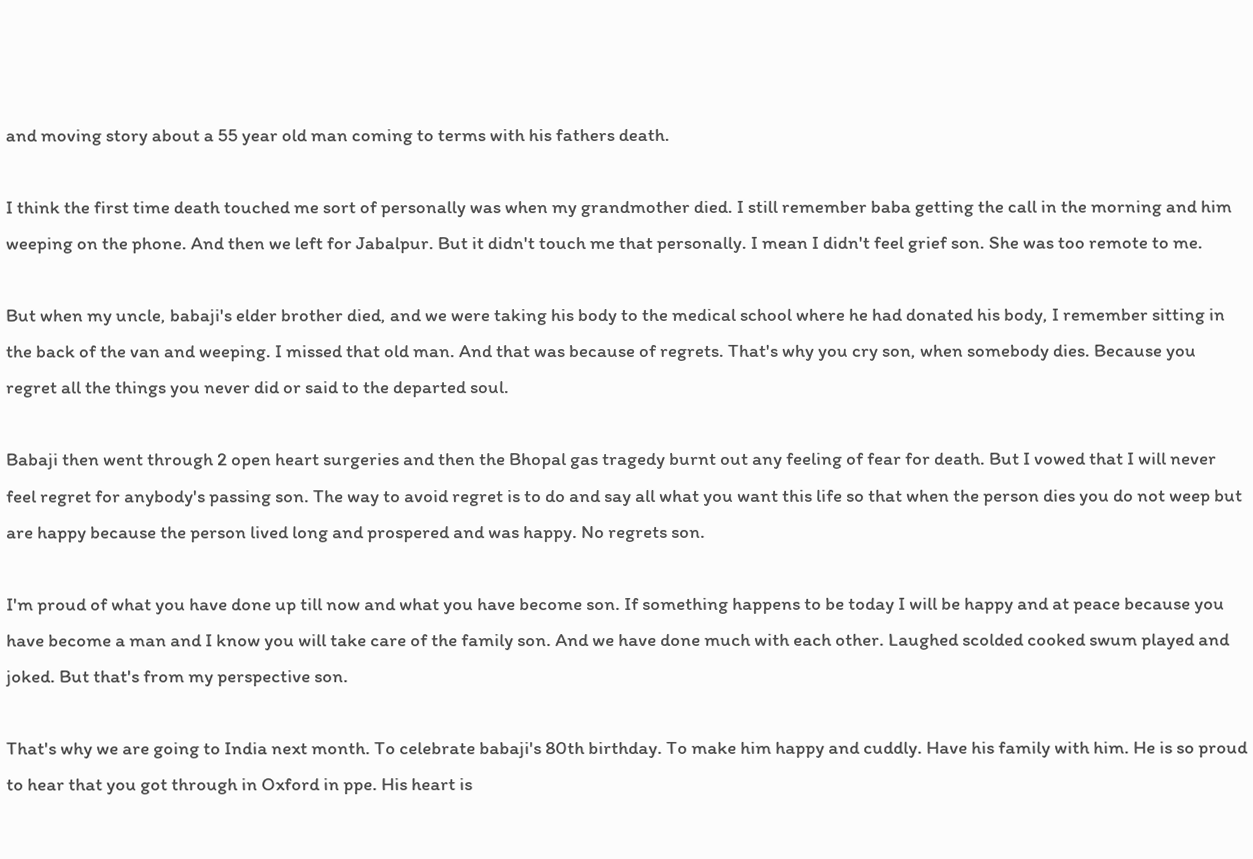and moving story about a 55 year old man coming to terms with his fathers death.

I think the first time death touched me sort of personally was when my grandmother died. I still remember baba getting the call in the morning and him weeping on the phone. And then we left for Jabalpur. But it didn't touch me that personally. I mean I didn't feel grief son. She was too remote to me.

But when my uncle, babaji's elder brother died, and we were taking his body to the medical school where he had donated his body, I remember sitting in the back of the van and weeping. I missed that old man. And that was because of regrets. That's why you cry son, when somebody dies. Because you regret all the things you never did or said to the departed soul.

Babaji then went through 2 open heart surgeries and then the Bhopal gas tragedy burnt out any feeling of fear for death. But I vowed that I will never feel regret for anybody's passing son. The way to avoid regret is to do and say all what you want this life so that when the person dies you do not weep but are happy because the person lived long and prospered and was happy. No regrets son.

I'm proud of what you have done up till now and what you have become son. If something happens to be today I will be happy and at peace because you have become a man and I know you will take care of the family son. And we have done much with each other. Laughed scolded cooked swum played and joked. But that's from my perspective son.

That's why we are going to India next month. To celebrate babaji's 80th birthday. To make him happy and cuddly. Have his family with him. He is so proud to hear that you got through in Oxford in ppe. His heart is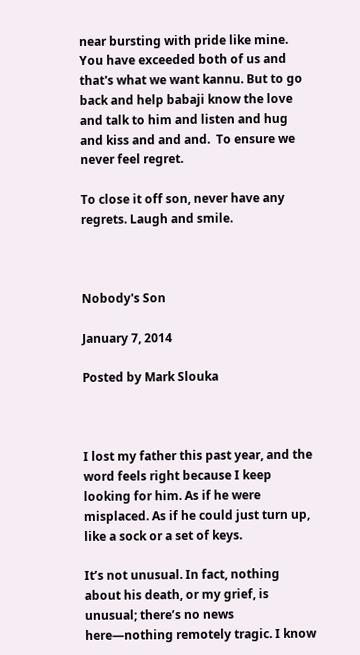near bursting with pride like mine. You have exceeded both of us and that's what we want kannu. But to go back and help babaji know the love and talk to him and listen and hug and kiss and and and.  To ensure we never feel regret.

To close it off son, never have any regrets. Laugh and smile.



Nobody's Son

January 7, 2014

Posted by Mark Slouka



I lost my father this past year, and the word feels right because I keep looking for him. As if he were misplaced. As if he could just turn up, like a sock or a set of keys.

It’s not unusual. In fact, nothing about his death, or my grief, is unusual; there’s no news here—nothing remotely tragic. I know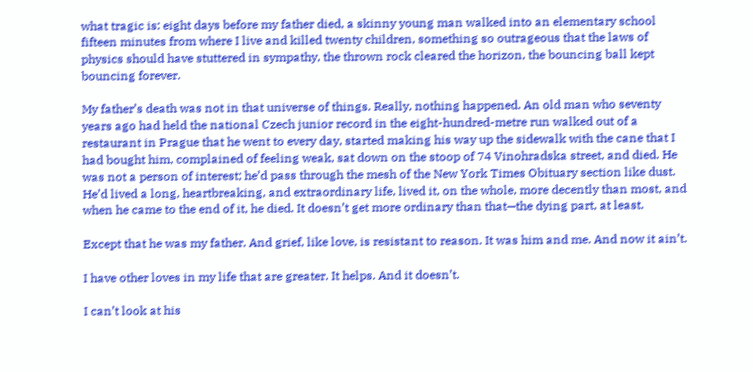what tragic is: eight days before my father died, a skinny young man walked into an elementary school fifteen minutes from where I live and killed twenty children, something so outrageous that the laws of physics should have stuttered in sympathy, the thrown rock cleared the horizon, the bouncing ball kept bouncing forever.

My father’s death was not in that universe of things. Really, nothing happened. An old man who seventy years ago had held the national Czech junior record in the eight-hundred-metre run walked out of a restaurant in Prague that he went to every day, started making his way up the sidewalk with the cane that I had bought him, complained of feeling weak, sat down on the stoop of 74 Vinohradska street, and died. He was not a person of interest; he’d pass through the mesh of the New York Times Obituary section like dust. He’d lived a long, heartbreaking, and extraordinary life, lived it, on the whole, more decently than most, and when he came to the end of it, he died. It doesn’t get more ordinary than that—the dying part, at least.

Except that he was my father. And grief, like love, is resistant to reason. It was him and me. And now it ain’t.

I have other loves in my life that are greater. It helps. And it doesn’t.

I can’t look at his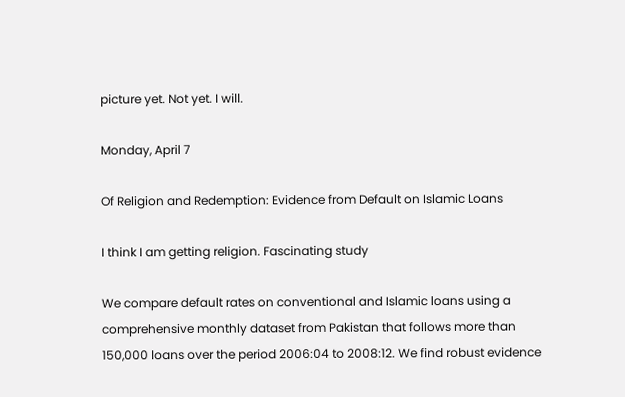picture yet. Not yet. I will.

Monday, April 7

Of Religion and Redemption: Evidence from Default on Islamic Loans

I think I am getting religion. Fascinating study

We compare default rates on conventional and Islamic loans using a comprehensive monthly dataset from Pakistan that follows more than 150,000 loans over the period 2006:04 to 2008:12. We find robust evidence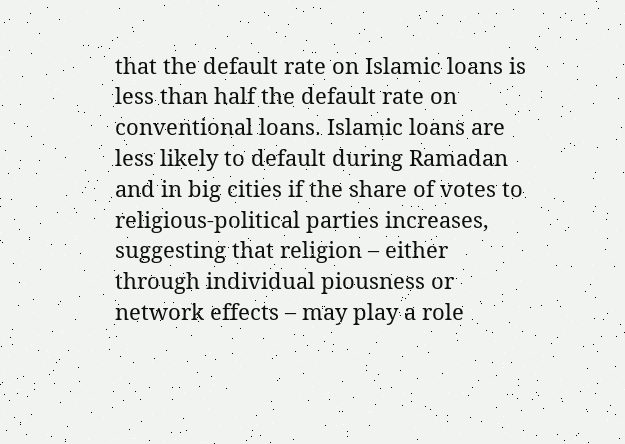that the default rate on Islamic loans is less than half the default rate on conventional loans. Islamic loans are less likely to default during Ramadan and in big cities if the share of votes to religious-political parties increases, suggesting that religion – either through individual piousness or network effects – may play a role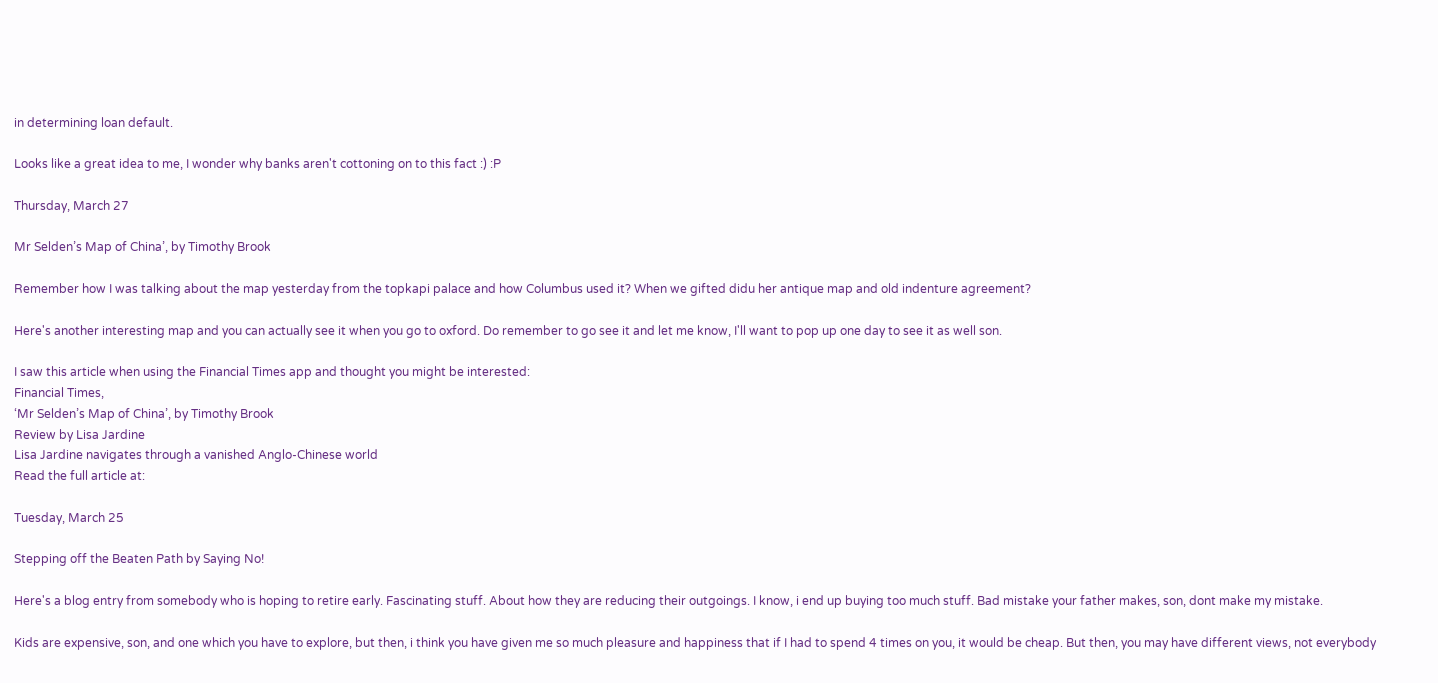in determining loan default.

Looks like a great idea to me, I wonder why banks aren't cottoning on to this fact :) :P

Thursday, March 27

Mr Selden’s Map of China’, by Timothy Brook

Remember how I was talking about the map yesterday from the topkapi palace and how Columbus used it? When we gifted didu her antique map and old indenture agreement?

Here's another interesting map and you can actually see it when you go to oxford. Do remember to go see it and let me know, I'll want to pop up one day to see it as well son.

I saw this article when using the Financial Times app and thought you might be interested:
Financial Times,
‘Mr Selden’s Map of China’, by Timothy Brook
Review by Lisa Jardine
Lisa Jardine navigates through a vanished Anglo-Chinese world
Read the full article at:

Tuesday, March 25

Stepping off the Beaten Path by Saying No!

Here's a blog entry from somebody who is hoping to retire early. Fascinating stuff. About how they are reducing their outgoings. I know, i end up buying too much stuff. Bad mistake your father makes, son, dont make my mistake.

Kids are expensive, son, and one which you have to explore, but then, i think you have given me so much pleasure and happiness that if I had to spend 4 times on you, it would be cheap. But then, you may have different views, not everybody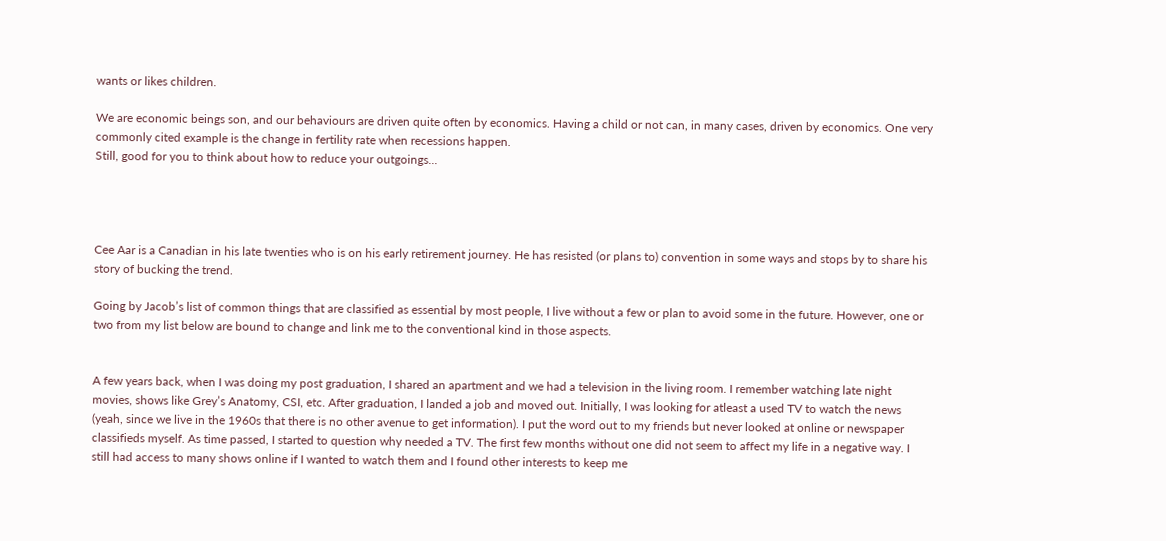wants or likes children.

We are economic beings son, and our behaviours are driven quite often by economics. Having a child or not can, in many cases, driven by economics. One very commonly cited example is the change in fertility rate when recessions happen.
Still, good for you to think about how to reduce your outgoings...




Cee Aar is a Canadian in his late twenties who is on his early retirement journey. He has resisted (or plans to) convention in some ways and stops by to share his story of bucking the trend.

Going by Jacob’s list of common things that are classified as essential by most people, I live without a few or plan to avoid some in the future. However, one or two from my list below are bound to change and link me to the conventional kind in those aspects.


A few years back, when I was doing my post graduation, I shared an apartment and we had a television in the living room. I remember watching late night movies, shows like Grey’s Anatomy, CSI, etc. After graduation, I landed a job and moved out. Initially, I was looking for atleast a used TV to watch the news (yeah, since we live in the 1960s that there is no other avenue to get information). I put the word out to my friends but never looked at online or newspaper classifieds myself. As time passed, I started to question why needed a TV. The first few months without one did not seem to affect my life in a negative way. I still had access to many shows online if I wanted to watch them and I found other interests to keep me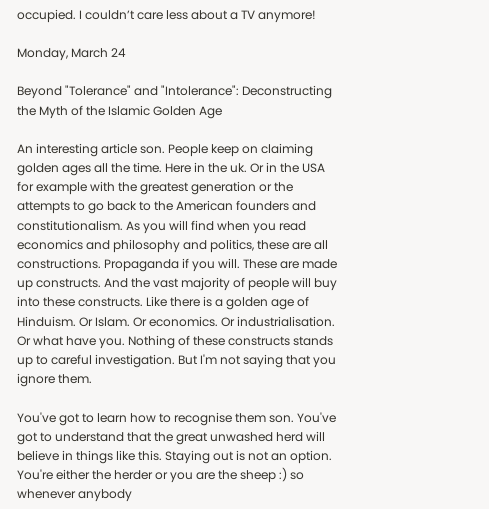occupied. I couldn’t care less about a TV anymore!

Monday, March 24

Beyond "Tolerance" and "Intolerance": Deconstructing the Myth of the Islamic Golden Age

An interesting article son. People keep on claiming golden ages all the time. Here in the uk. Or in the USA for example with the greatest generation or the attempts to go back to the American founders and constitutionalism. As you will find when you read economics and philosophy and politics, these are all constructions. Propaganda if you will. These are made up constructs. And the vast majority of people will buy into these constructs. Like there is a golden age of Hinduism. Or Islam. Or economics. Or industrialisation. Or what have you. Nothing of these constructs stands up to careful investigation. But I'm not saying that you ignore them.

You've got to learn how to recognise them son. You've got to understand that the great unwashed herd will believe in things like this. Staying out is not an option. You're either the herder or you are the sheep :) so whenever anybody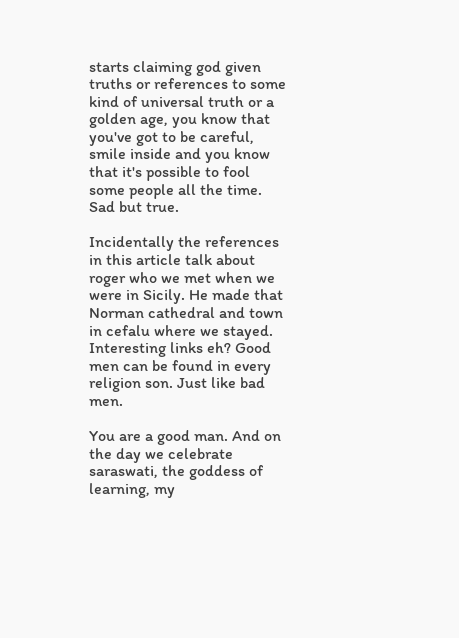starts claiming god given truths or references to some kind of universal truth or a golden age, you know that you've got to be careful, smile inside and you know that it's possible to fool some people all the time. Sad but true.

Incidentally the references in this article talk about roger who we met when we were in Sicily. He made that Norman cathedral and town in cefalu where we stayed. Interesting links eh? Good men can be found in every religion son. Just like bad men.

You are a good man. And on the day we celebrate saraswati, the goddess of learning, my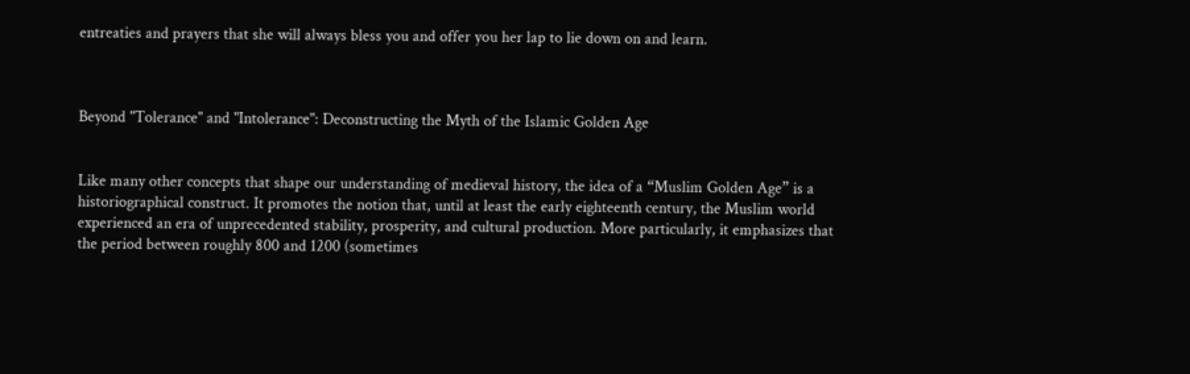entreaties and prayers that she will always bless you and offer you her lap to lie down on and learn.



Beyond "Tolerance" and "Intolerance": Deconstructing the Myth of the Islamic Golden Age


Like many other concepts that shape our understanding of medieval history, the idea of a “Muslim Golden Age” is a historiographical construct. It promotes the notion that, until at least the early eighteenth century, the Muslim world experienced an era of unprecedented stability, prosperity, and cultural production. More particularly, it emphasizes that the period between roughly 800 and 1200 (sometimes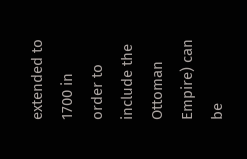extended to 1700 in order to include the Ottoman Empire) can be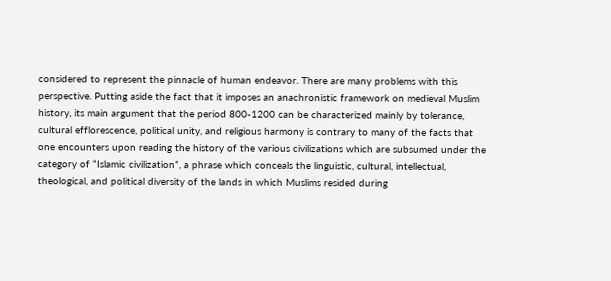considered to represent the pinnacle of human endeavor. There are many problems with this perspective. Putting aside the fact that it imposes an anachronistic framework on medieval Muslim history, its main argument that the period 800-1200 can be characterized mainly by tolerance, cultural efflorescence, political unity, and religious harmony is contrary to many of the facts that one encounters upon reading the history of the various civilizations which are subsumed under the category of “Islamic civilization”, a phrase which conceals the linguistic, cultural, intellectual, theological, and political diversity of the lands in which Muslims resided during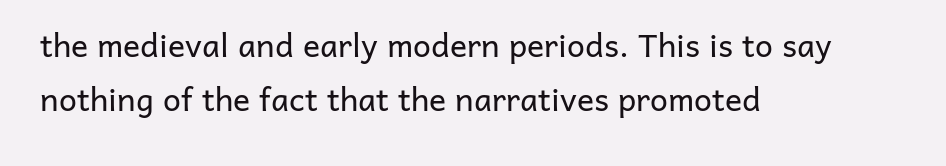the medieval and early modern periods. This is to say nothing of the fact that the narratives promoted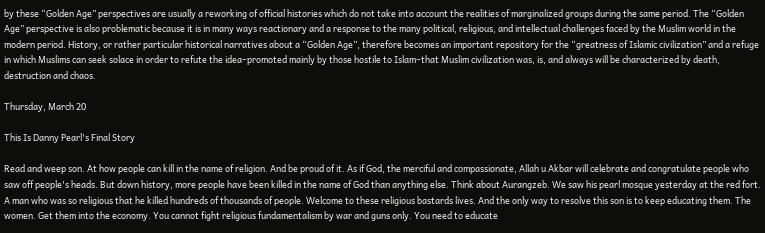by these “Golden Age” perspectives are usually a reworking of official histories which do not take into account the realities of marginalized groups during the same period. The “Golden Age” perspective is also problematic because it is in many ways reactionary and a response to the many political, religious, and intellectual challenges faced by the Muslim world in the modern period. History, or rather particular historical narratives about a “Golden Age”, therefore becomes an important repository for the “greatness of Islamic civilization” and a refuge in which Muslims can seek solace in order to refute the idea–promoted mainly by those hostile to Islam–that Muslim civilization was, is, and always will be characterized by death, destruction and chaos.

Thursday, March 20

This Is Danny Pearl's Final Story

Read and weep son. At how people can kill in the name of religion. And be proud of it. As if God, the merciful and compassionate, Allah u Akbar will celebrate and congratulate people who saw off people's heads. But down history, more people have been killed in the name of God than anything else. Think about Aurangzeb. We saw his pearl mosque yesterday at the red fort. A man who was so religious that he killed hundreds of thousands of people. Welcome to these religious bastards lives. And the only way to resolve this son is to keep educating them. The women. Get them into the economy. You cannot fight religious fundamentalism by war and guns only. You need to educate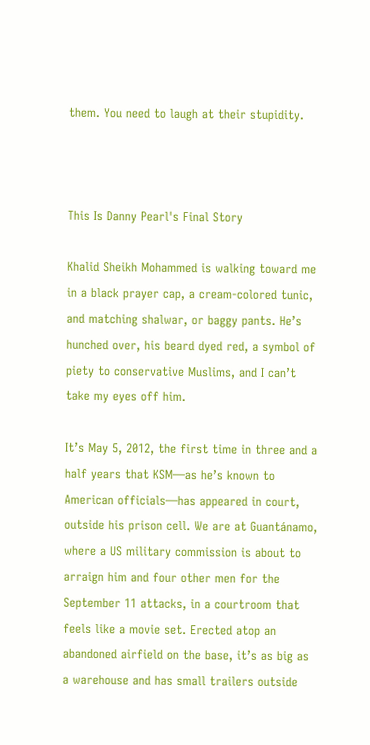them. You need to laugh at their stupidity.



This Is Danny Pearl's Final Story

Khalid Sheikh Mohammed is walking toward me in a black prayer cap, a cream-colored tunic, and matching shalwar, or baggy pants. He’s hunched over, his beard dyed red, a symbol of piety to conservative Muslims, and I can’t take my eyes off him.

It’s May 5, 2012, the first time in three and a half years that KSM—as he’s known to American officials—has appeared in court, outside his prison cell. We are at Guantánamo, where a US military commission is about to arraign him and four other men for the September 11 attacks, in a courtroom that feels like a movie set. Erected atop an abandoned airfield on the base, it’s as big as a warehouse and has small trailers outside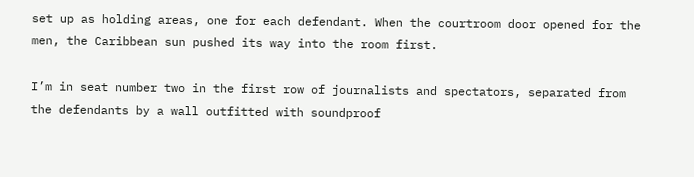set up as holding areas, one for each defendant. When the courtroom door opened for the men, the Caribbean sun pushed its way into the room first.

I’m in seat number two in the first row of journalists and spectators, separated from the defendants by a wall outfitted with soundproof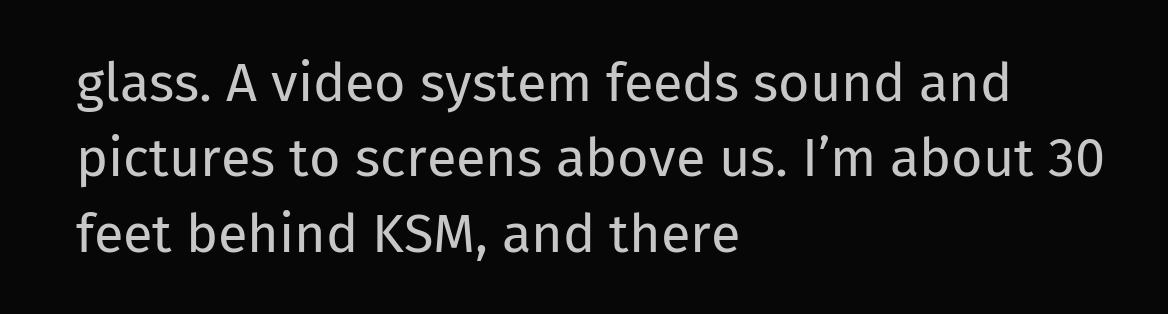glass. A video system feeds sound and pictures to screens above us. I’m about 30 feet behind KSM, and there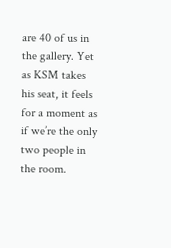are 40 of us in the gallery. Yet as KSM takes his seat, it feels for a moment as if we’re the only two people in the room.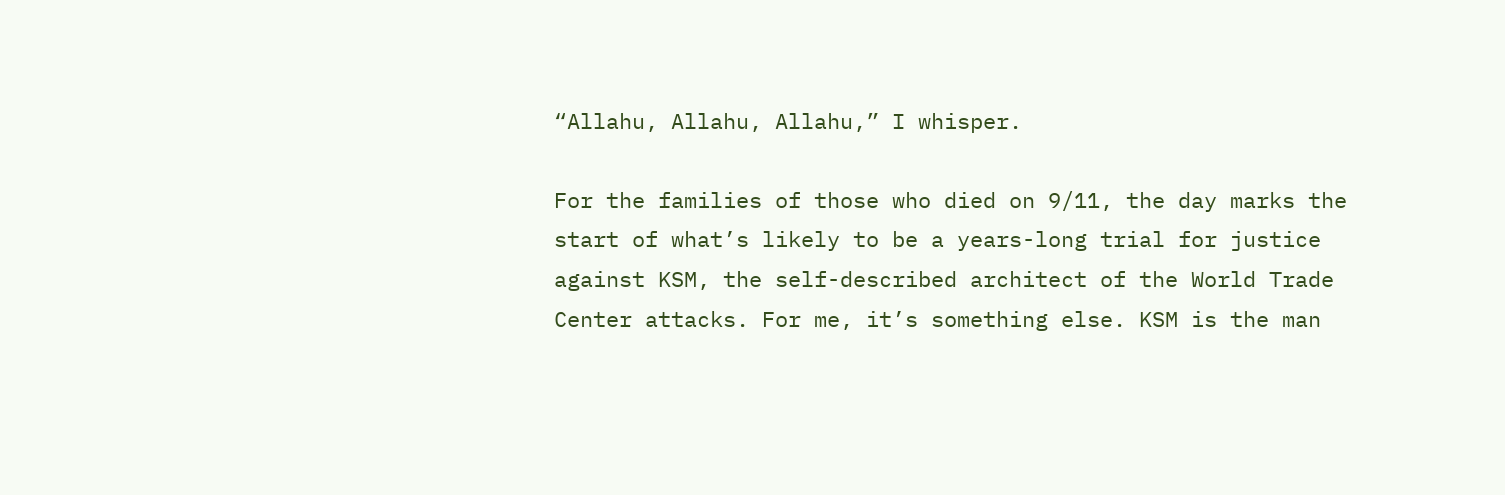“Allahu, Allahu, Allahu,” I whisper.

For the families of those who died on 9/11, the day marks the start of what’s likely to be a years-long trial for justice against KSM, the self-described architect of the World Trade Center attacks. For me, it’s something else. KSM is the man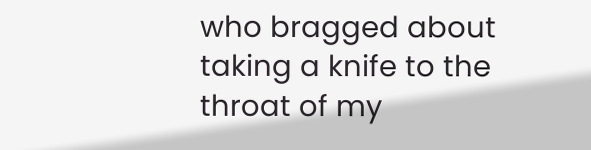who bragged about taking a knife to the throat of my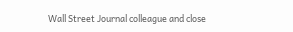Wall Street Journal colleague and close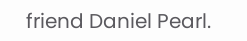friend Daniel Pearl.